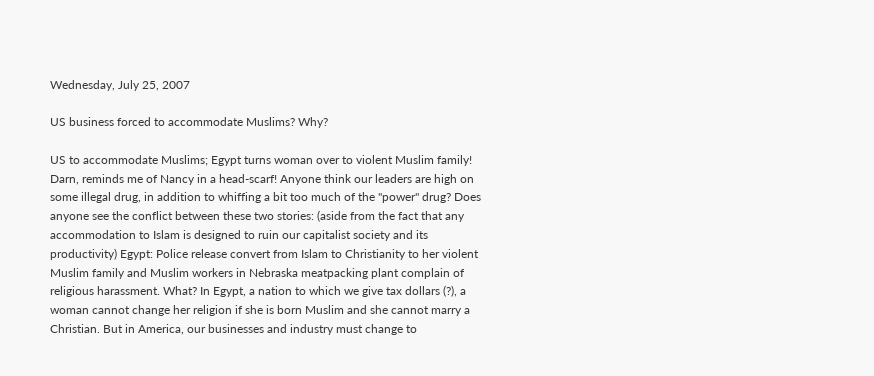Wednesday, July 25, 2007

US business forced to accommodate Muslims? Why?

US to accommodate Muslims; Egypt turns woman over to violent Muslim family! Darn, reminds me of Nancy in a head-scarf! Anyone think our leaders are high on some illegal drug, in addition to whiffing a bit too much of the "power" drug? Does anyone see the conflict between these two stories: (aside from the fact that any accommodation to Islam is designed to ruin our capitalist society and its productivity) Egypt: Police release convert from Islam to Christianity to her violent Muslim family and Muslim workers in Nebraska meatpacking plant complain of religious harassment. What? In Egypt, a nation to which we give tax dollars (?), a woman cannot change her religion if she is born Muslim and she cannot marry a Christian. But in America, our businesses and industry must change to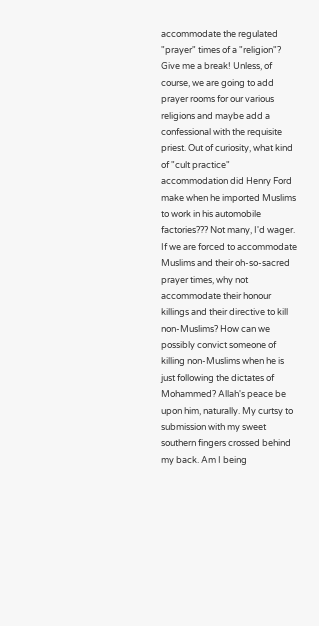accommodate the regulated "prayer" times of a "religion"? Give me a break! Unless, of course, we are going to add prayer rooms for our various religions and maybe add a confessional with the requisite priest. Out of curiosity, what kind of "cult practice" accommodation did Henry Ford make when he imported Muslims to work in his automobile factories??? Not many, I'd wager. If we are forced to accommodate Muslims and their oh-so-sacred prayer times, why not accommodate their honour killings and their directive to kill non-Muslims? How can we possibly convict someone of killing non-Muslims when he is just following the dictates of Mohammed? Allah's peace be upon him, naturally. My curtsy to submission with my sweet southern fingers crossed behind my back. Am I being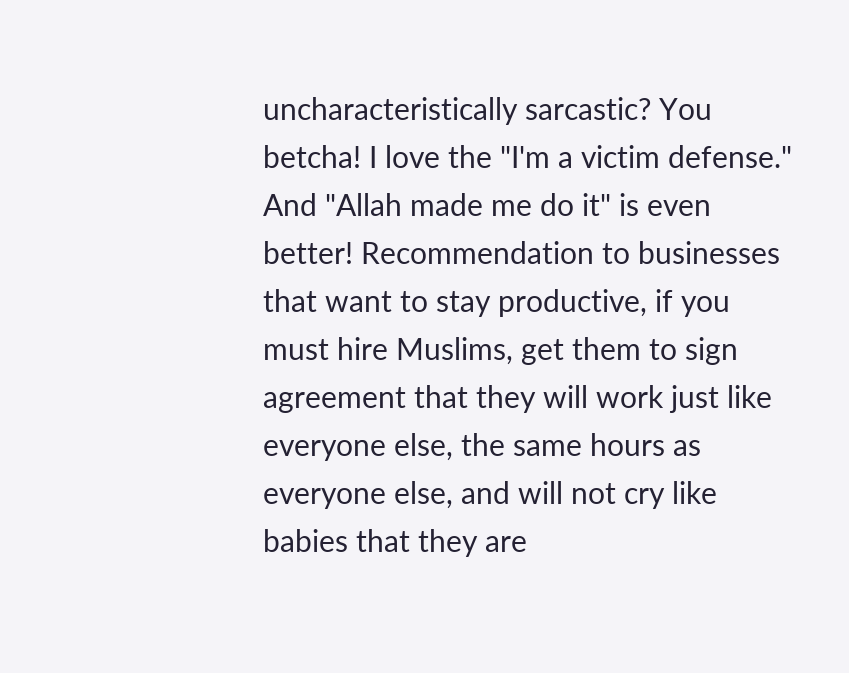uncharacteristically sarcastic? You betcha! I love the "I'm a victim defense." And "Allah made me do it" is even better! Recommendation to businesses that want to stay productive, if you must hire Muslims, get them to sign agreement that they will work just like everyone else, the same hours as everyone else, and will not cry like babies that they are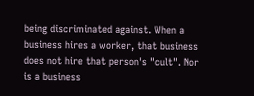being discriminated against. When a business hires a worker, that business does not hire that person's "cult". Nor is a business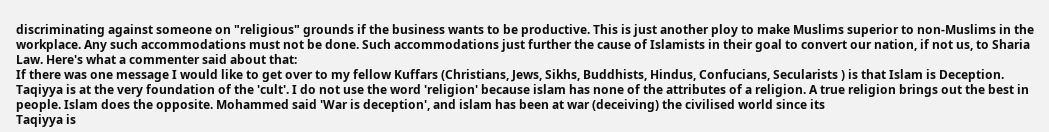discriminating against someone on "religious" grounds if the business wants to be productive. This is just another ploy to make Muslims superior to non-Muslims in the workplace. Any such accommodations must not be done. Such accommodations just further the cause of Islamists in their goal to convert our nation, if not us, to Sharia Law. Here's what a commenter said about that:
If there was one message I would like to get over to my fellow Kuffars (Christians, Jews, Sikhs, Buddhists, Hindus, Confucians, Secularists ) is that Islam is Deception. Taqiyya is at the very foundation of the 'cult'. I do not use the word 'religion' because islam has none of the attributes of a religion. A true religion brings out the best in people. Islam does the opposite. Mohammed said 'War is deception', and islam has been at war (deceiving) the civilised world since its
Taqiyya is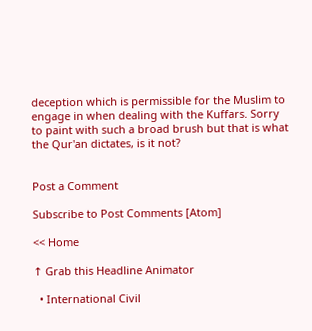deception which is permissible for the Muslim to engage in when dealing with the Kuffars. Sorry to paint with such a broad brush but that is what the Qur'an dictates, is it not?


Post a Comment

Subscribe to Post Comments [Atom]

<< Home

↑ Grab this Headline Animator

  • International Civil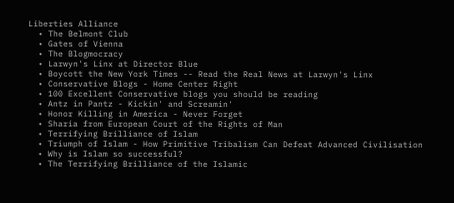Liberties Alliance
  • The Belmont Club
  • Gates of Vienna
  • The Blogmocracy
  • Larwyn's Linx at Director Blue
  • Boycott the New York Times -- Read the Real News at Larwyn's Linx
  • Conservative Blogs - Home Center Right
  • 100 Excellent Conservative blogs you should be reading
  • Antz in Pantz - Kickin' and Screamin'
  • Honor Killing in America - Never Forget
  • Sharia from European Court of the Rights of Man
  • Terrifying Brilliance of Islam
  • Triumph of Islam - How Primitive Tribalism Can Defeat Advanced Civilisation
  • Why is Islam so successful?
  • The Terrifying Brilliance of the Islamic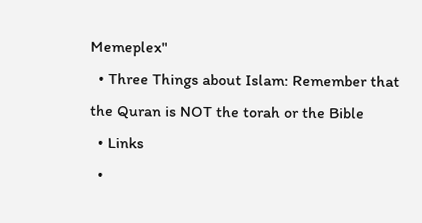Memeplex"
  • Three Things about Islam: Remember that the Quran is NOT the torah or the Bible
  • Links
  •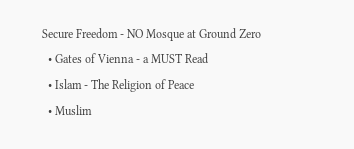Secure Freedom - NO Mosque at Ground Zero
  • Gates of Vienna - a MUST Read
  • Islam - The Religion of Peace
  • Muslim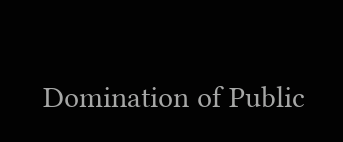Domination of Public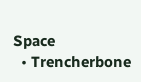Space
  • Trencherbone